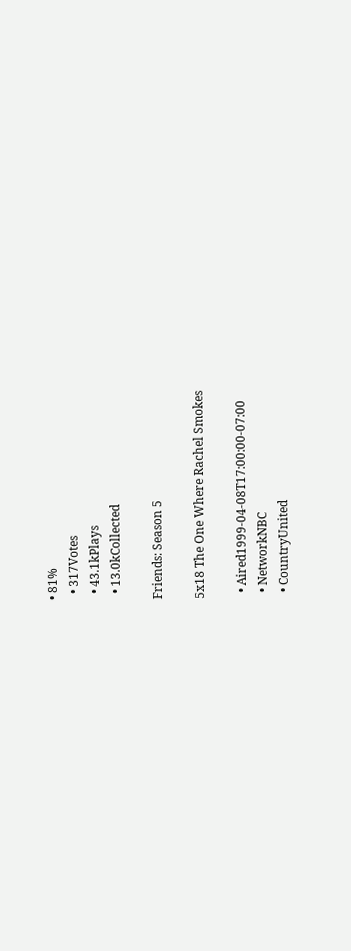• 81%
  • 317Votes
  • 43.1kPlays
  • 13.0kCollected

Friends: Season 5

5x18 The One Where Rachel Smokes

  • Aired1999-04-08T17:00:00-07:00
  • NetworkNBC
  • CountryUnited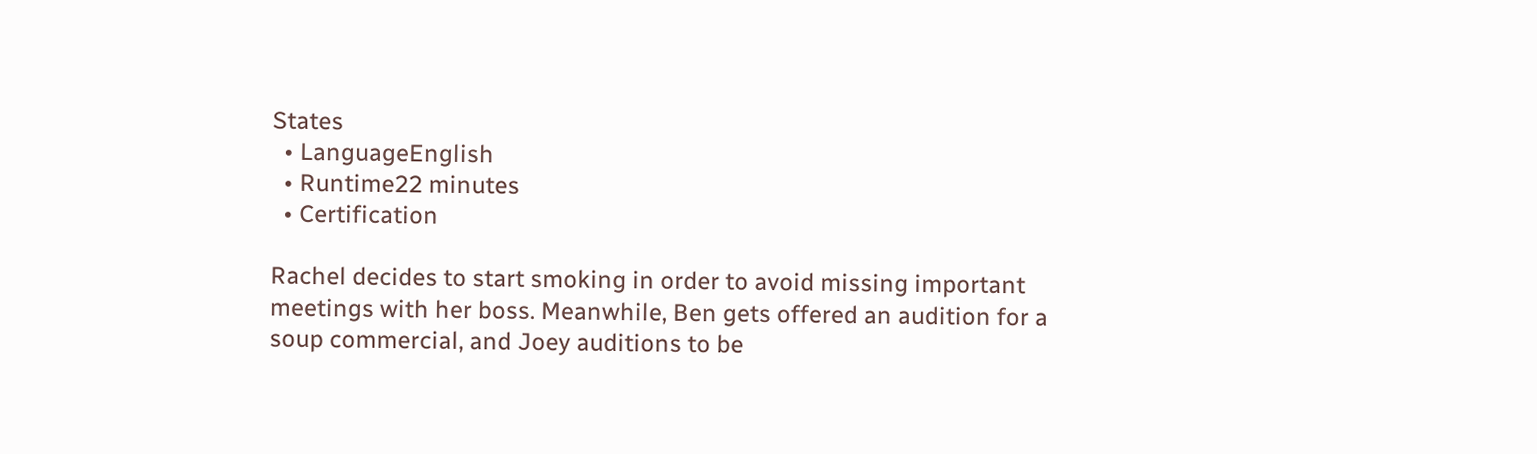States
  • LanguageEnglish
  • Runtime22 minutes
  • Certification

Rachel decides to start smoking in order to avoid missing important meetings with her boss. Meanwhile, Ben gets offered an audition for a soup commercial, and Joey auditions to be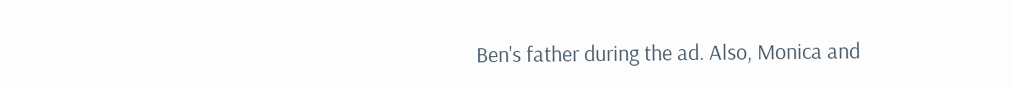Ben's father during the ad. Also, Monica and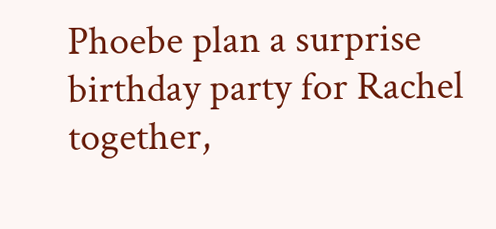Phoebe plan a surprise birthday party for Rachel together,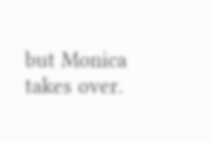but Monica takes over.